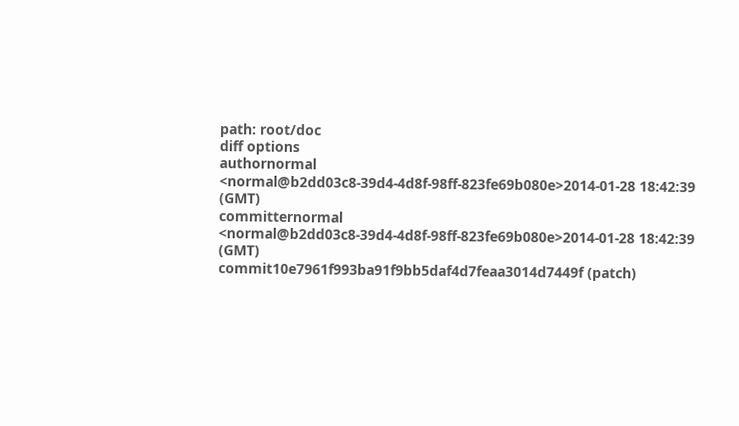path: root/doc
diff options
authornormal <normal@b2dd03c8-39d4-4d8f-98ff-823fe69b080e>2014-01-28 18:42:39 (GMT)
committernormal <normal@b2dd03c8-39d4-4d8f-98ff-823fe69b080e>2014-01-28 18:42:39 (GMT)
commit10e7961f993ba91f9bb5daf4d7feaa3014d7449f (patch)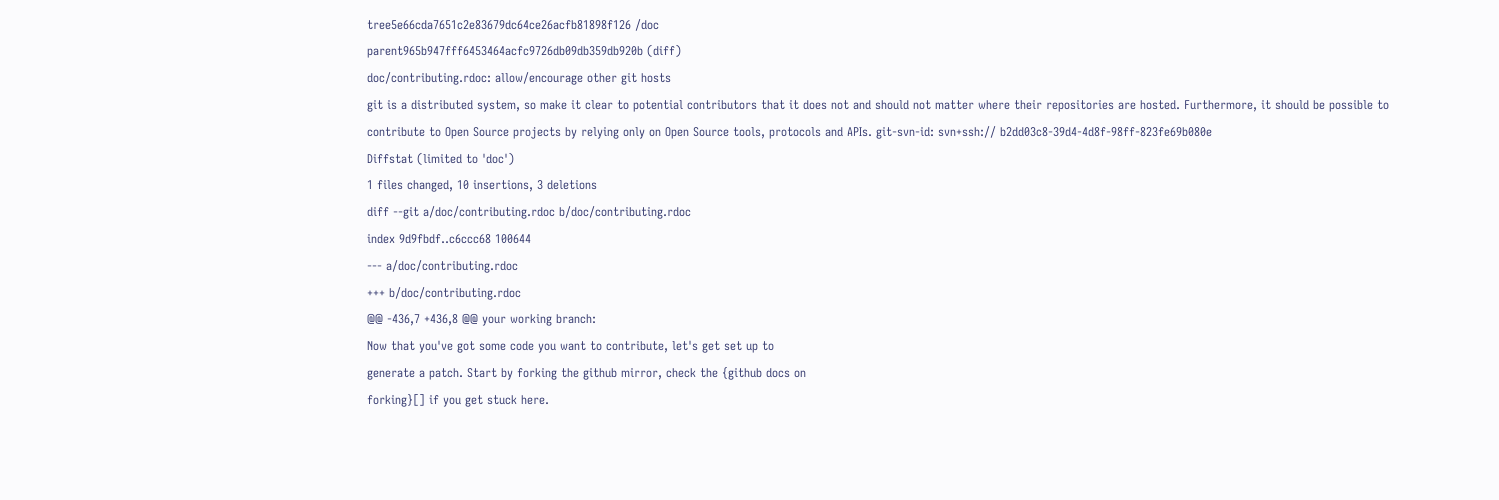tree5e66cda7651c2e83679dc64ce26acfb81898f126 /doc
parent965b947fff6453464acfc9726db09db359db920b (diff)
doc/contributing.rdoc: allow/encourage other git hosts
git is a distributed system, so make it clear to potential contributors that it does not and should not matter where their repositories are hosted. Furthermore, it should be possible to contribute to Open Source projects by relying only on Open Source tools, protocols and APIs. git-svn-id: svn+ssh:// b2dd03c8-39d4-4d8f-98ff-823fe69b080e
Diffstat (limited to 'doc')
1 files changed, 10 insertions, 3 deletions
diff --git a/doc/contributing.rdoc b/doc/contributing.rdoc
index 9d9fbdf..c6ccc68 100644
--- a/doc/contributing.rdoc
+++ b/doc/contributing.rdoc
@@ -436,7 +436,8 @@ your working branch:
Now that you've got some code you want to contribute, let's get set up to
generate a patch. Start by forking the github mirror, check the {github docs on
forking}[] if you get stuck here.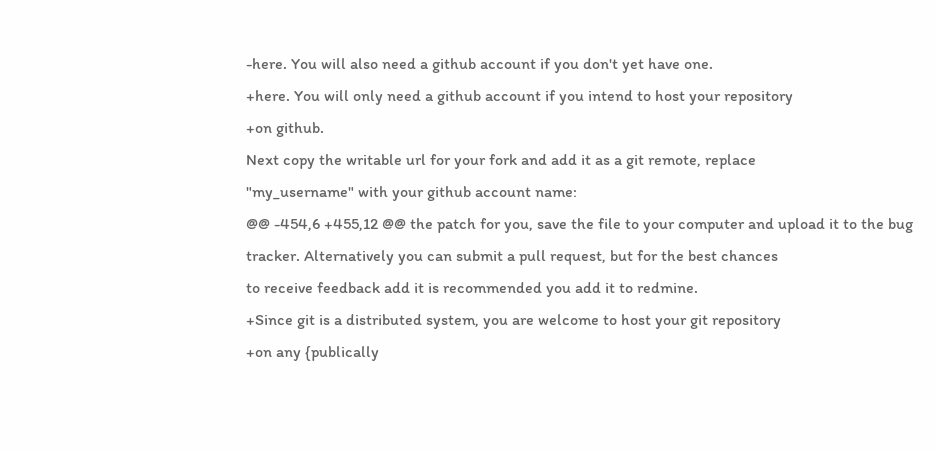-here. You will also need a github account if you don't yet have one.
+here. You will only need a github account if you intend to host your repository
+on github.
Next copy the writable url for your fork and add it as a git remote, replace
"my_username" with your github account name:
@@ -454,6 +455,12 @@ the patch for you, save the file to your computer and upload it to the bug
tracker. Alternatively you can submit a pull request, but for the best chances
to receive feedback add it is recommended you add it to redmine.
+Since git is a distributed system, you are welcome to host your git repository
+on any {publically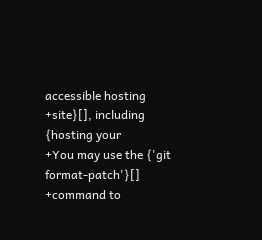accessible hosting
+site}[], including {hosting your
+You may use the {'git format-patch'}[]
+command to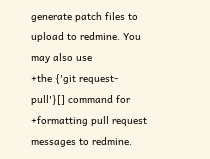generate patch files to upload to redmine. You may also use
+the {'git request-pull'}[] command for
+formatting pull request messages to redmine.